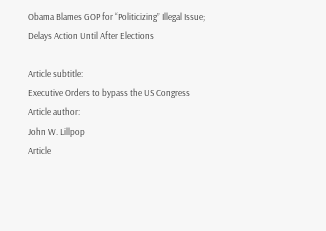Obama Blames GOP for “Politicizing” Illegal Issue; Delays Action Until After Elections

Article subtitle:
Executive Orders to bypass the US Congress
Article author:
John W. Lillpop
Article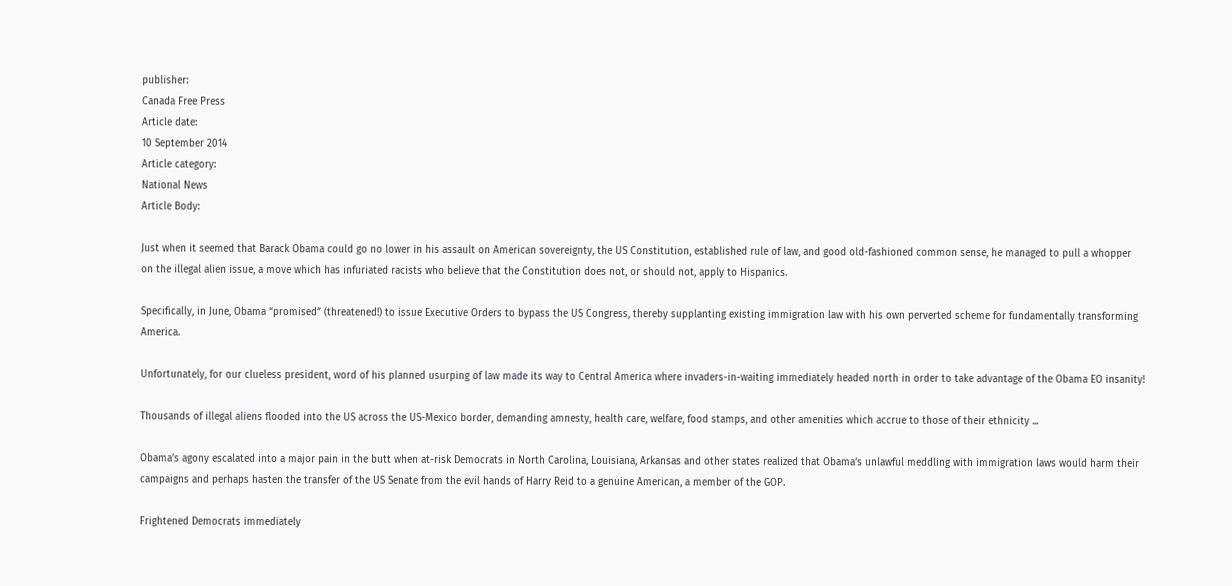publisher:
Canada Free Press
Article date:
10 September 2014
Article category:
National News
Article Body:

Just when it seemed that Barack Obama could go no lower in his assault on American sovereignty, the US Constitution, established rule of law, and good old-fashioned common sense, he managed to pull a whopper on the illegal alien issue, a move which has infuriated racists who believe that the Constitution does not, or should not, apply to Hispanics.

Specifically, in June, Obama “promised” (threatened!) to issue Executive Orders to bypass the US Congress, thereby supplanting existing immigration law with his own perverted scheme for fundamentally transforming America.

Unfortunately, for our clueless president, word of his planned usurping of law made its way to Central America where invaders-in-waiting immediately headed north in order to take advantage of the Obama EO insanity!

Thousands of illegal aliens flooded into the US across the US-Mexico border, demanding amnesty, health care, welfare, food stamps, and other amenities which accrue to those of their ethnicity ...

Obama’s agony escalated into a major pain in the butt when at-risk Democrats in North Carolina, Louisiana, Arkansas and other states realized that Obama’s unlawful meddling with immigration laws would harm their campaigns and perhaps hasten the transfer of the US Senate from the evil hands of Harry Reid to a genuine American, a member of the GOP.

Frightened Democrats immediately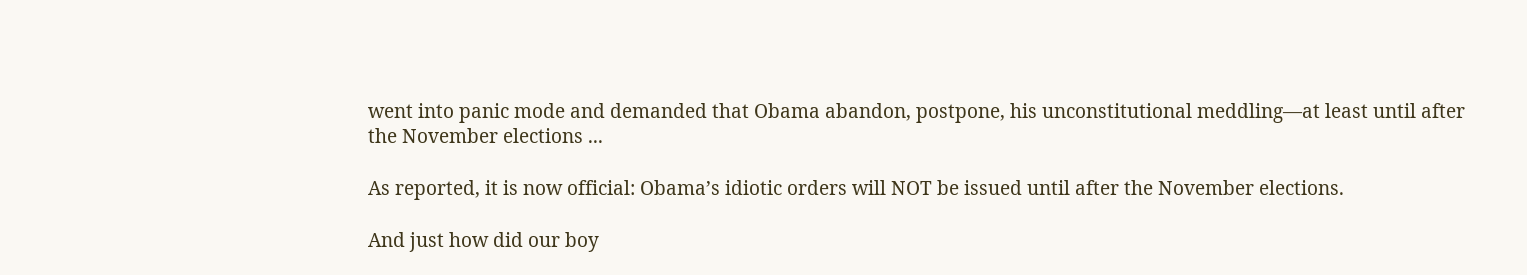went into panic mode and demanded that Obama abandon, postpone, his unconstitutional meddling—at least until after the November elections ...

As reported, it is now official: Obama’s idiotic orders will NOT be issued until after the November elections.

And just how did our boy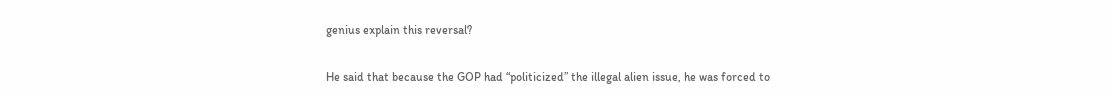genius explain this reversal?

He said that because the GOP had “politicized” the illegal alien issue, he was forced to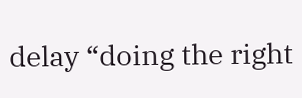delay “doing the right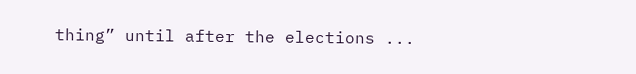thing” until after the elections ...